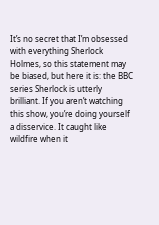It’s no secret that I’m obsessed with everything Sherlock Holmes, so this statement may be biased, but here it is: the BBC series Sherlock is utterly brilliant. If you aren’t watching this show, you’re doing yourself a disservice. It caught like wildfire when it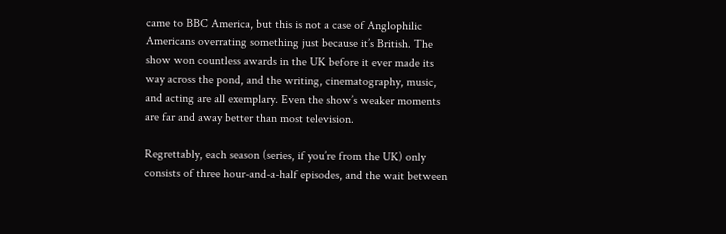came to BBC America, but this is not a case of Anglophilic Americans overrating something just because it’s British. The show won countless awards in the UK before it ever made its way across the pond, and the writing, cinematography, music, and acting are all exemplary. Even the show’s weaker moments are far and away better than most television.

Regrettably, each season (series, if you’re from the UK) only consists of three hour-and-a-half episodes, and the wait between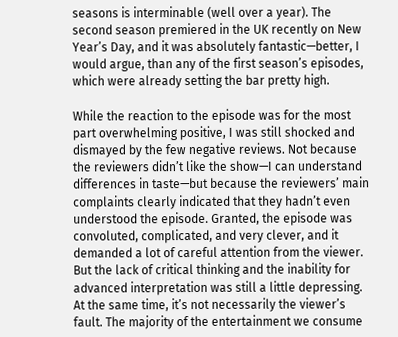seasons is interminable (well over a year). The second season premiered in the UK recently on New Year’s Day, and it was absolutely fantastic—better, I would argue, than any of the first season’s episodes, which were already setting the bar pretty high.

While the reaction to the episode was for the most part overwhelming positive, I was still shocked and dismayed by the few negative reviews. Not because the reviewers didn’t like the show—I can understand differences in taste—but because the reviewers’ main complaints clearly indicated that they hadn’t even understood the episode. Granted, the episode was convoluted, complicated, and very clever, and it demanded a lot of careful attention from the viewer. But the lack of critical thinking and the inability for advanced interpretation was still a little depressing. At the same time, it’s not necessarily the viewer’s fault. The majority of the entertainment we consume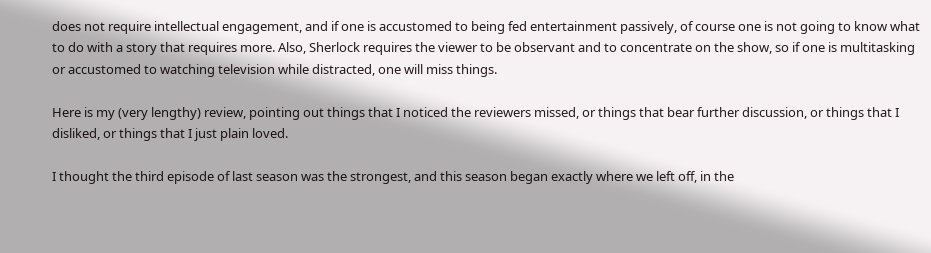does not require intellectual engagement, and if one is accustomed to being fed entertainment passively, of course one is not going to know what to do with a story that requires more. Also, Sherlock requires the viewer to be observant and to concentrate on the show, so if one is multitasking or accustomed to watching television while distracted, one will miss things.

Here is my (very lengthy) review, pointing out things that I noticed the reviewers missed, or things that bear further discussion, or things that I disliked, or things that I just plain loved.

I thought the third episode of last season was the strongest, and this season began exactly where we left off, in the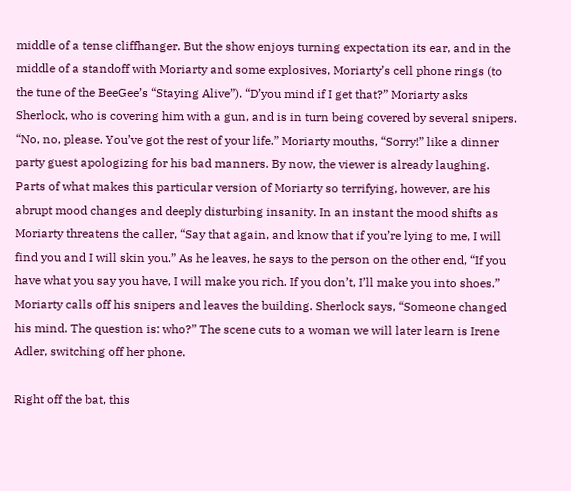middle of a tense cliffhanger. But the show enjoys turning expectation its ear, and in the middle of a standoff with Moriarty and some explosives, Moriarty’s cell phone rings (to the tune of the BeeGee’s “Staying Alive”). “D’you mind if I get that?” Moriarty asks Sherlock, who is covering him with a gun, and is in turn being covered by several snipers. “No, no, please. You’ve got the rest of your life.” Moriarty mouths, “Sorry!” like a dinner party guest apologizing for his bad manners. By now, the viewer is already laughing. Parts of what makes this particular version of Moriarty so terrifying, however, are his abrupt mood changes and deeply disturbing insanity. In an instant the mood shifts as Moriarty threatens the caller, “Say that again, and know that if you’re lying to me, I will find you and I will skin you.” As he leaves, he says to the person on the other end, “If you have what you say you have, I will make you rich. If you don’t, I’ll make you into shoes.” Moriarty calls off his snipers and leaves the building. Sherlock says, “Someone changed his mind. The question is: who?” The scene cuts to a woman we will later learn is Irene Adler, switching off her phone.

Right off the bat, this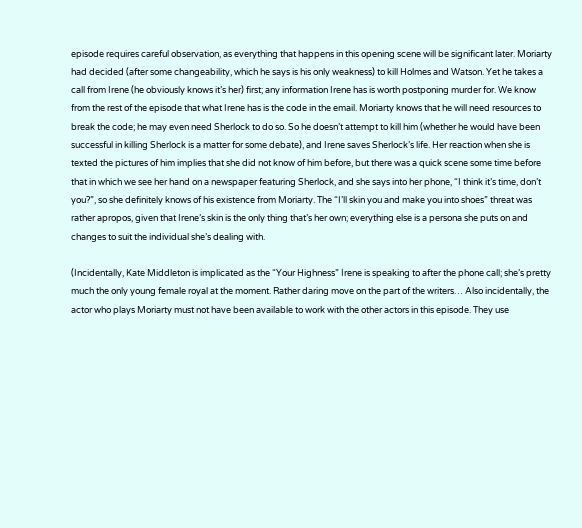episode requires careful observation, as everything that happens in this opening scene will be significant later. Moriarty had decided (after some changeability, which he says is his only weakness) to kill Holmes and Watson. Yet he takes a call from Irene (he obviously knows it’s her) first; any information Irene has is worth postponing murder for. We know from the rest of the episode that what Irene has is the code in the email. Moriarty knows that he will need resources to break the code; he may even need Sherlock to do so. So he doesn’t attempt to kill him (whether he would have been successful in killing Sherlock is a matter for some debate), and Irene saves Sherlock’s life. Her reaction when she is texted the pictures of him implies that she did not know of him before, but there was a quick scene some time before that in which we see her hand on a newspaper featuring Sherlock, and she says into her phone, “I think it’s time, don’t you?”, so she definitely knows of his existence from Moriarty. The “I’ll skin you and make you into shoes” threat was rather apropos, given that Irene’s skin is the only thing that’s her own; everything else is a persona she puts on and changes to suit the individual she’s dealing with.

(Incidentally, Kate Middleton is implicated as the “Your Highness” Irene is speaking to after the phone call; she’s pretty much the only young female royal at the moment. Rather daring move on the part of the writers… Also incidentally, the actor who plays Moriarty must not have been available to work with the other actors in this episode. They use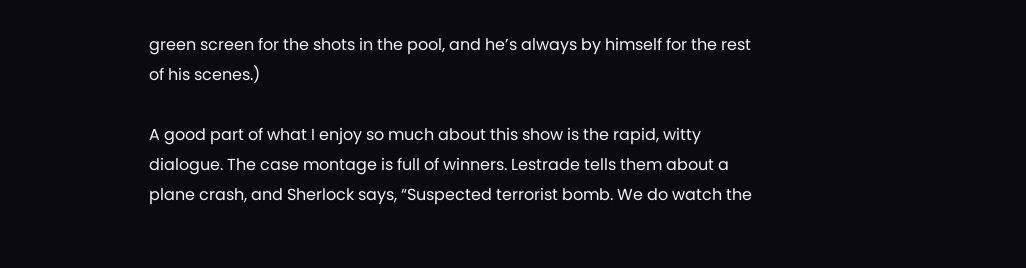green screen for the shots in the pool, and he’s always by himself for the rest of his scenes.)

A good part of what I enjoy so much about this show is the rapid, witty dialogue. The case montage is full of winners. Lestrade tells them about a plane crash, and Sherlock says, “Suspected terrorist bomb. We do watch the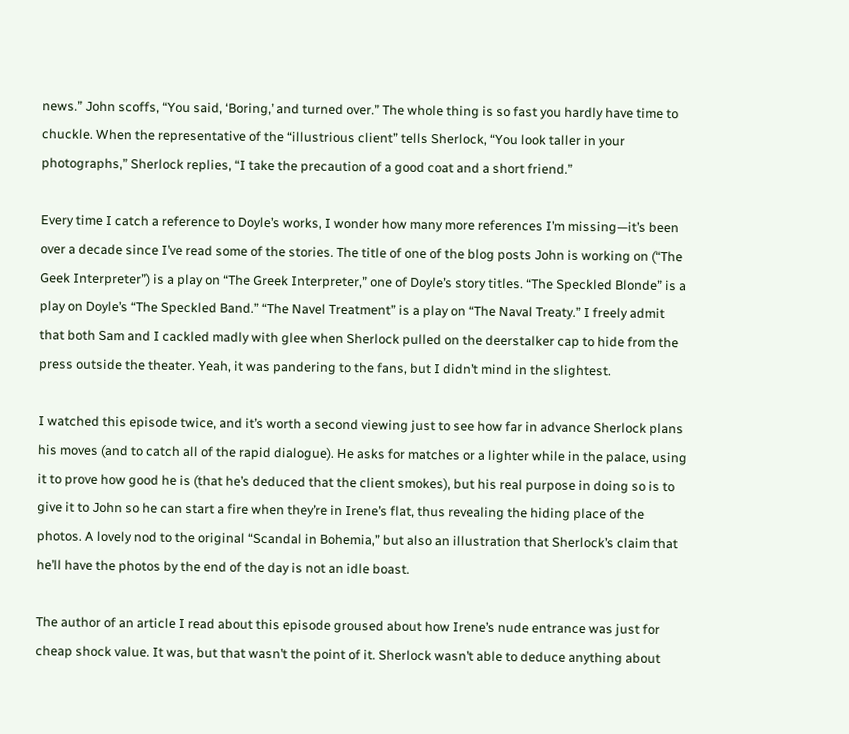news.” John scoffs, “You said, ‘Boring,’ and turned over.” The whole thing is so fast you hardly have time to chuckle. When the representative of the “illustrious client” tells Sherlock, “You look taller in your photographs,” Sherlock replies, “I take the precaution of a good coat and a short friend.”

Every time I catch a reference to Doyle’s works, I wonder how many more references I’m missing—it’s been over a decade since I’ve read some of the stories. The title of one of the blog posts John is working on (“The Geek Interpreter”) is a play on “The Greek Interpreter,” one of Doyle’s story titles. “The Speckled Blonde” is a play on Doyle’s “The Speckled Band.” “The Navel Treatment” is a play on “The Naval Treaty.” I freely admit that both Sam and I cackled madly with glee when Sherlock pulled on the deerstalker cap to hide from the press outside the theater. Yeah, it was pandering to the fans, but I didn’t mind in the slightest.

I watched this episode twice, and it’s worth a second viewing just to see how far in advance Sherlock plans his moves (and to catch all of the rapid dialogue). He asks for matches or a lighter while in the palace, using it to prove how good he is (that he’s deduced that the client smokes), but his real purpose in doing so is to give it to John so he can start a fire when they’re in Irene’s flat, thus revealing the hiding place of the photos. A lovely nod to the original “Scandal in Bohemia,” but also an illustration that Sherlock’s claim that he’ll have the photos by the end of the day is not an idle boast.

The author of an article I read about this episode groused about how Irene’s nude entrance was just for cheap shock value. It was, but that wasn’t the point of it. Sherlock wasn’t able to deduce anything about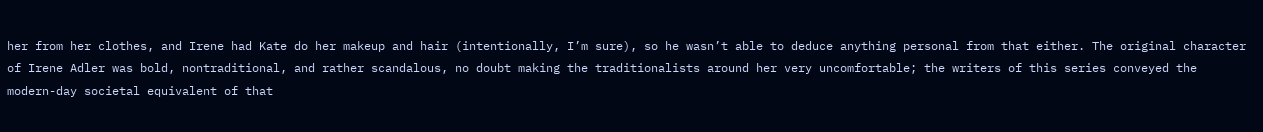her from her clothes, and Irene had Kate do her makeup and hair (intentionally, I’m sure), so he wasn’t able to deduce anything personal from that either. The original character of Irene Adler was bold, nontraditional, and rather scandalous, no doubt making the traditionalists around her very uncomfortable; the writers of this series conveyed the modern-day societal equivalent of that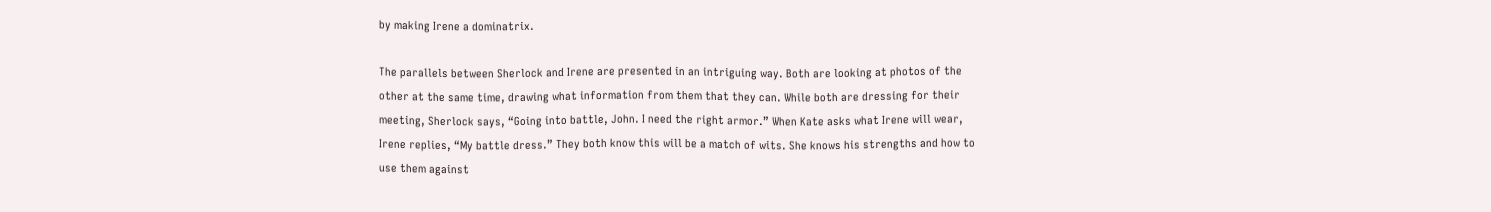by making Irene a dominatrix.

The parallels between Sherlock and Irene are presented in an intriguing way. Both are looking at photos of the other at the same time, drawing what information from them that they can. While both are dressing for their meeting, Sherlock says, “Going into battle, John. I need the right armor.” When Kate asks what Irene will wear, Irene replies, “My battle dress.” They both know this will be a match of wits. She knows his strengths and how to use them against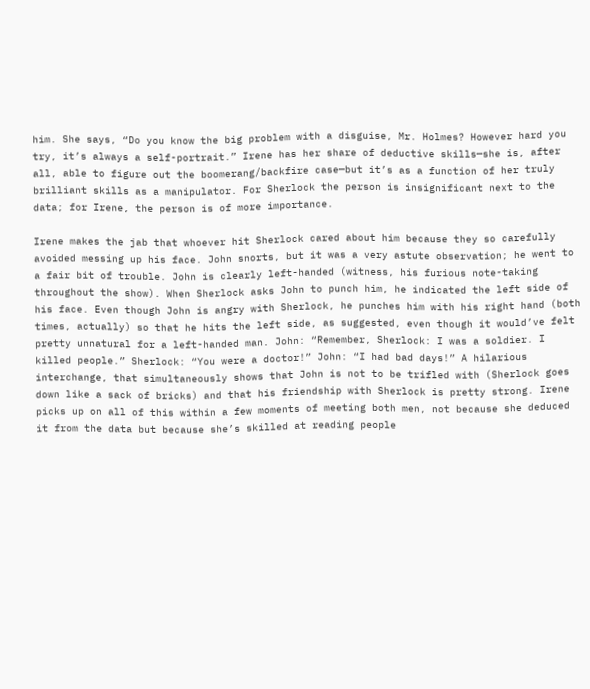him. She says, “Do you know the big problem with a disguise, Mr. Holmes? However hard you try, it’s always a self-portrait.” Irene has her share of deductive skills—she is, after all, able to figure out the boomerang/backfire case—but it’s as a function of her truly brilliant skills as a manipulator. For Sherlock the person is insignificant next to the data; for Irene, the person is of more importance.

Irene makes the jab that whoever hit Sherlock cared about him because they so carefully avoided messing up his face. John snorts, but it was a very astute observation; he went to a fair bit of trouble. John is clearly left-handed (witness, his furious note-taking throughout the show). When Sherlock asks John to punch him, he indicated the left side of his face. Even though John is angry with Sherlock, he punches him with his right hand (both times, actually) so that he hits the left side, as suggested, even though it would’ve felt pretty unnatural for a left-handed man. John: “Remember, Sherlock: I was a soldier. I killed people.” Sherlock: “You were a doctor!” John: “I had bad days!” A hilarious interchange, that simultaneously shows that John is not to be trifled with (Sherlock goes down like a sack of bricks) and that his friendship with Sherlock is pretty strong. Irene picks up on all of this within a few moments of meeting both men, not because she deduced it from the data but because she’s skilled at reading people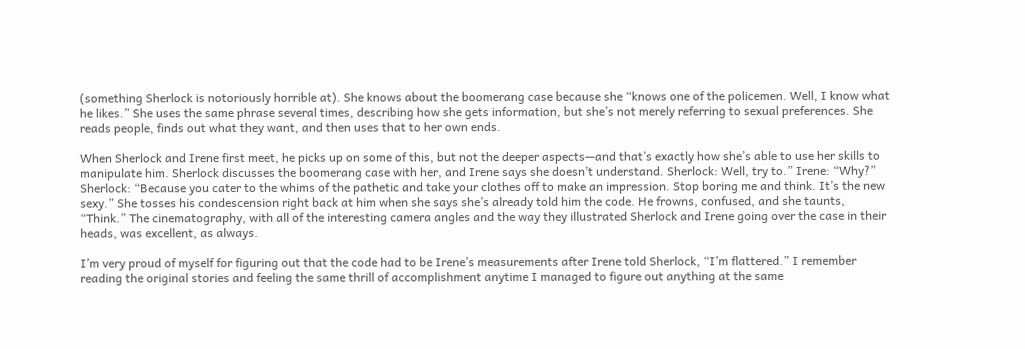(something Sherlock is notoriously horrible at). She knows about the boomerang case because she “knows one of the policemen. Well, I know what he likes.” She uses the same phrase several times, describing how she gets information, but she’s not merely referring to sexual preferences. She reads people, finds out what they want, and then uses that to her own ends.

When Sherlock and Irene first meet, he picks up on some of this, but not the deeper aspects—and that’s exactly how she’s able to use her skills to manipulate him. Sherlock discusses the boomerang case with her, and Irene says she doesn’t understand. Sherlock: Well, try to.” Irene: “Why?” Sherlock: “Because you cater to the whims of the pathetic and take your clothes off to make an impression. Stop boring me and think. It’s the new sexy.” She tosses his condescension right back at him when she says she’s already told him the code. He frowns, confused, and she taunts, “Think.” The cinematography, with all of the interesting camera angles and the way they illustrated Sherlock and Irene going over the case in their heads, was excellent, as always.

I’m very proud of myself for figuring out that the code had to be Irene’s measurements after Irene told Sherlock, “I’m flattered.” I remember reading the original stories and feeling the same thrill of accomplishment anytime I managed to figure out anything at the same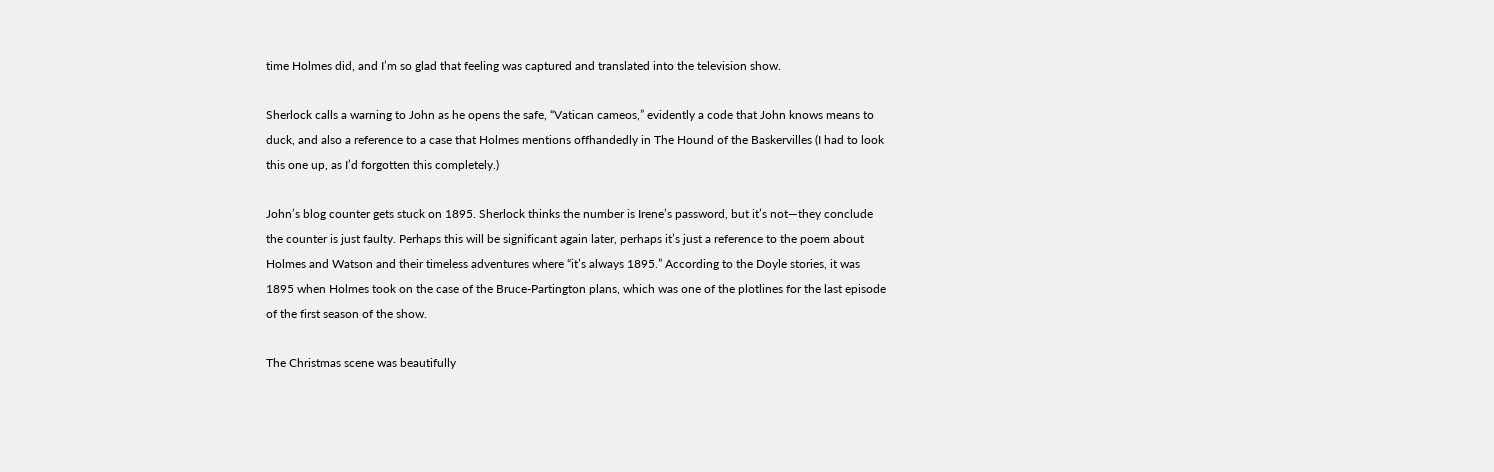time Holmes did, and I’m so glad that feeling was captured and translated into the television show.

Sherlock calls a warning to John as he opens the safe, “Vatican cameos,” evidently a code that John knows means to duck, and also a reference to a case that Holmes mentions offhandedly in The Hound of the Baskervilles (I had to look this one up, as I’d forgotten this completely.)

John’s blog counter gets stuck on 1895. Sherlock thinks the number is Irene’s password, but it’s not—they conclude the counter is just faulty. Perhaps this will be significant again later, perhaps it’s just a reference to the poem about Holmes and Watson and their timeless adventures where “it’s always 1895.” According to the Doyle stories, it was 1895 when Holmes took on the case of the Bruce-Partington plans, which was one of the plotlines for the last episode of the first season of the show.

The Christmas scene was beautifully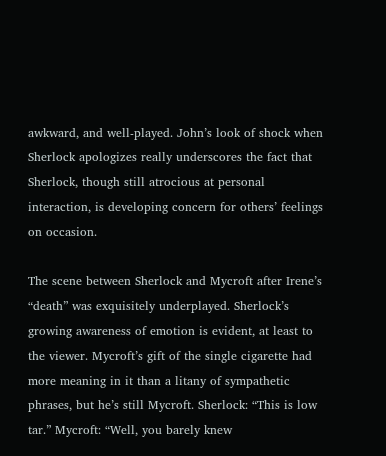awkward, and well-played. John’s look of shock when Sherlock apologizes really underscores the fact that Sherlock, though still atrocious at personal interaction, is developing concern for others’ feelings on occasion.

The scene between Sherlock and Mycroft after Irene’s “death” was exquisitely underplayed. Sherlock’s growing awareness of emotion is evident, at least to the viewer. Mycroft’s gift of the single cigarette had more meaning in it than a litany of sympathetic phrases, but he’s still Mycroft. Sherlock: “This is low tar.” Mycroft: “Well, you barely knew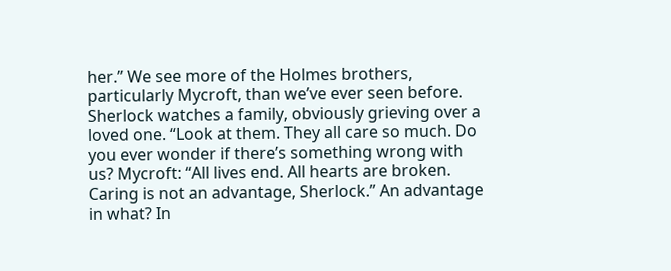her.” We see more of the Holmes brothers, particularly Mycroft, than we’ve ever seen before. Sherlock watches a family, obviously grieving over a loved one. “Look at them. They all care so much. Do you ever wonder if there’s something wrong with us? Mycroft: “All lives end. All hearts are broken. Caring is not an advantage, Sherlock.” An advantage in what? In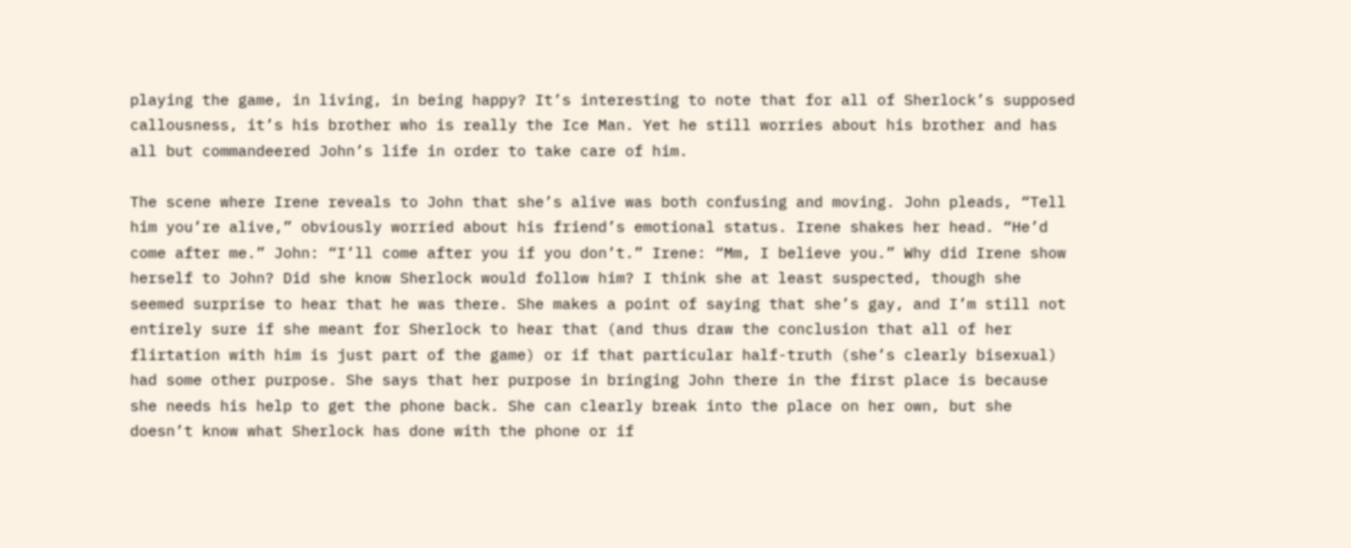playing the game, in living, in being happy? It’s interesting to note that for all of Sherlock’s supposed callousness, it’s his brother who is really the Ice Man. Yet he still worries about his brother and has all but commandeered John’s life in order to take care of him.

The scene where Irene reveals to John that she’s alive was both confusing and moving. John pleads, “Tell him you’re alive,” obviously worried about his friend’s emotional status. Irene shakes her head. “He’d come after me.” John: “I’ll come after you if you don’t.” Irene: “Mm, I believe you.” Why did Irene show herself to John? Did she know Sherlock would follow him? I think she at least suspected, though she seemed surprise to hear that he was there. She makes a point of saying that she’s gay, and I’m still not entirely sure if she meant for Sherlock to hear that (and thus draw the conclusion that all of her flirtation with him is just part of the game) or if that particular half-truth (she’s clearly bisexual) had some other purpose. She says that her purpose in bringing John there in the first place is because she needs his help to get the phone back. She can clearly break into the place on her own, but she doesn’t know what Sherlock has done with the phone or if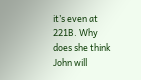it’s even at 221B. Why does she think John will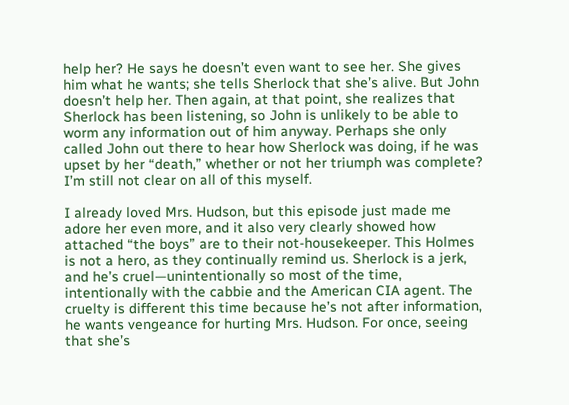help her? He says he doesn’t even want to see her. She gives him what he wants; she tells Sherlock that she’s alive. But John doesn’t help her. Then again, at that point, she realizes that Sherlock has been listening, so John is unlikely to be able to worm any information out of him anyway. Perhaps she only called John out there to hear how Sherlock was doing, if he was upset by her “death,” whether or not her triumph was complete? I’m still not clear on all of this myself.

I already loved Mrs. Hudson, but this episode just made me adore her even more, and it also very clearly showed how attached “the boys” are to their not-housekeeper. This Holmes is not a hero, as they continually remind us. Sherlock is a jerk, and he’s cruel—unintentionally so most of the time, intentionally with the cabbie and the American CIA agent. The cruelty is different this time because he’s not after information, he wants vengeance for hurting Mrs. Hudson. For once, seeing that she’s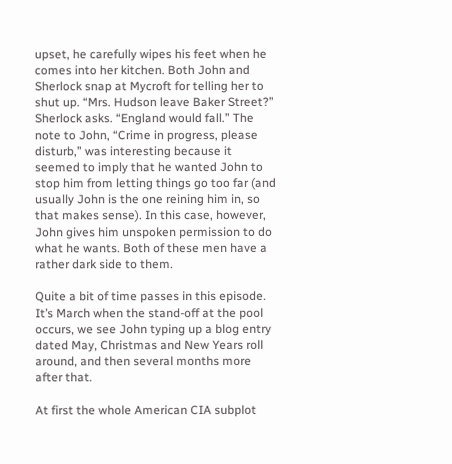upset, he carefully wipes his feet when he comes into her kitchen. Both John and Sherlock snap at Mycroft for telling her to shut up. “Mrs. Hudson leave Baker Street?” Sherlock asks. “England would fall.” The note to John, “Crime in progress, please disturb,” was interesting because it seemed to imply that he wanted John to stop him from letting things go too far (and usually John is the one reining him in, so that makes sense). In this case, however, John gives him unspoken permission to do what he wants. Both of these men have a rather dark side to them.

Quite a bit of time passes in this episode. It’s March when the stand-off at the pool occurs, we see John typing up a blog entry dated May, Christmas and New Years roll around, and then several months more after that.

At first the whole American CIA subplot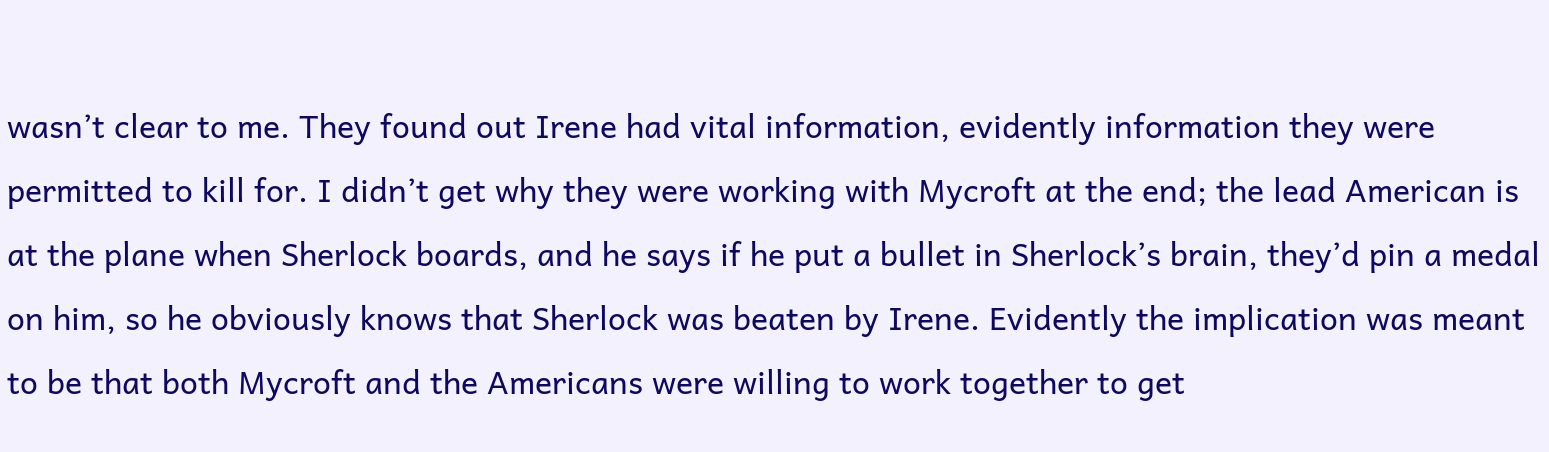wasn’t clear to me. They found out Irene had vital information, evidently information they were permitted to kill for. I didn’t get why they were working with Mycroft at the end; the lead American is at the plane when Sherlock boards, and he says if he put a bullet in Sherlock’s brain, they’d pin a medal on him, so he obviously knows that Sherlock was beaten by Irene. Evidently the implication was meant to be that both Mycroft and the Americans were willing to work together to get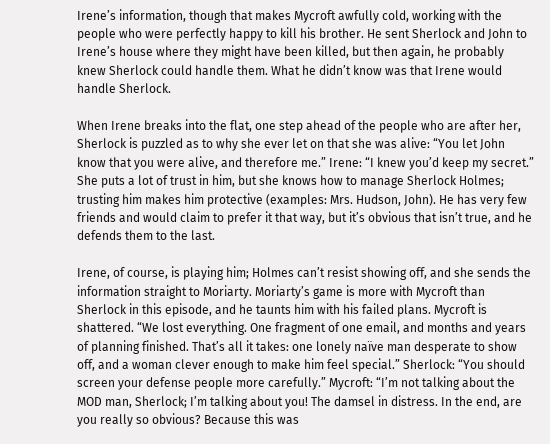Irene’s information, though that makes Mycroft awfully cold, working with the people who were perfectly happy to kill his brother. He sent Sherlock and John to Irene’s house where they might have been killed, but then again, he probably knew Sherlock could handle them. What he didn’t know was that Irene would handle Sherlock.

When Irene breaks into the flat, one step ahead of the people who are after her, Sherlock is puzzled as to why she ever let on that she was alive: “You let John know that you were alive, and therefore me.” Irene: “I knew you’d keep my secret.” She puts a lot of trust in him, but she knows how to manage Sherlock Holmes; trusting him makes him protective (examples: Mrs. Hudson, John). He has very few friends and would claim to prefer it that way, but it’s obvious that isn’t true, and he defends them to the last.

Irene, of course, is playing him; Holmes can’t resist showing off, and she sends the information straight to Moriarty. Moriarty’s game is more with Mycroft than Sherlock in this episode, and he taunts him with his failed plans. Mycroft is shattered. “We lost everything. One fragment of one email, and months and years of planning finished. That’s all it takes: one lonely naïve man desperate to show off, and a woman clever enough to make him feel special.” Sherlock: “You should screen your defense people more carefully.” Mycroft: “I’m not talking about the MOD man, Sherlock; I’m talking about you! The damsel in distress. In the end, are you really so obvious? Because this was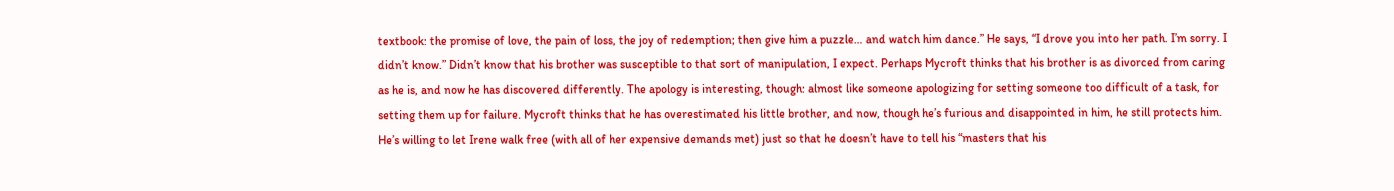textbook: the promise of love, the pain of loss, the joy of redemption; then give him a puzzle… and watch him dance.” He says, “I drove you into her path. I’m sorry. I didn’t know.” Didn’t know that his brother was susceptible to that sort of manipulation, I expect. Perhaps Mycroft thinks that his brother is as divorced from caring as he is, and now he has discovered differently. The apology is interesting, though: almost like someone apologizing for setting someone too difficult of a task, for setting them up for failure. Mycroft thinks that he has overestimated his little brother, and now, though he’s furious and disappointed in him, he still protects him. He’s willing to let Irene walk free (with all of her expensive demands met) just so that he doesn’t have to tell his “masters that his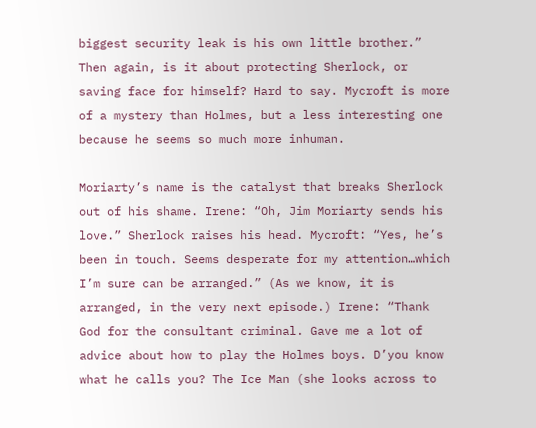biggest security leak is his own little brother.” Then again, is it about protecting Sherlock, or saving face for himself? Hard to say. Mycroft is more of a mystery than Holmes, but a less interesting one because he seems so much more inhuman.

Moriarty’s name is the catalyst that breaks Sherlock out of his shame. Irene: “Oh, Jim Moriarty sends his love.” Sherlock raises his head. Mycroft: “Yes, he’s been in touch. Seems desperate for my attention…which I’m sure can be arranged.” (As we know, it is arranged, in the very next episode.) Irene: “Thank God for the consultant criminal. Gave me a lot of advice about how to play the Holmes boys. D’you know what he calls you? The Ice Man (she looks across to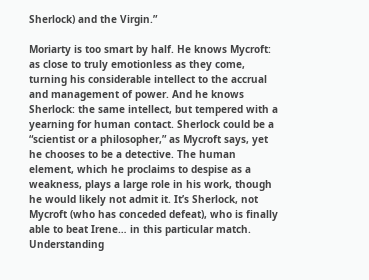Sherlock) and the Virgin.”

Moriarty is too smart by half. He knows Mycroft: as close to truly emotionless as they come, turning his considerable intellect to the accrual and management of power. And he knows Sherlock: the same intellect, but tempered with a yearning for human contact. Sherlock could be a “scientist or a philosopher,” as Mycroft says, yet he chooses to be a detective. The human element, which he proclaims to despise as a weakness, plays a large role in his work, though he would likely not admit it. It’s Sherlock, not Mycroft (who has conceded defeat), who is finally able to beat Irene… in this particular match. Understanding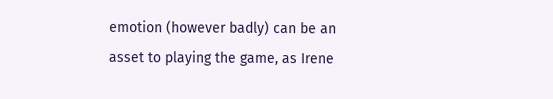emotion (however badly) can be an asset to playing the game, as Irene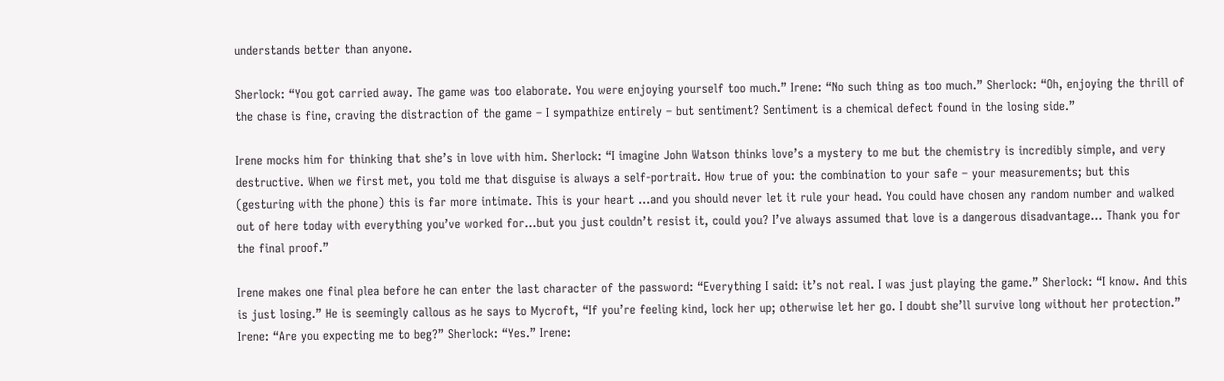understands better than anyone.

Sherlock: “You got carried away. The game was too elaborate. You were enjoying yourself too much.” Irene: “No such thing as too much.” Sherlock: “Oh, enjoying the thrill of the chase is fine, craving the distraction of the game – I sympathize entirely – but sentiment? Sentiment is a chemical defect found in the losing side.”

Irene mocks him for thinking that she’s in love with him. Sherlock: “I imagine John Watson thinks love’s a mystery to me but the chemistry is incredibly simple, and very destructive. When we first met, you told me that disguise is always a self-portrait. How true of you: the combination to your safe – your measurements; but this (gesturing with the phone) this is far more intimate. This is your heart …and you should never let it rule your head. You could have chosen any random number and walked out of here today with everything you’ve worked for…but you just couldn’t resist it, could you? I’ve always assumed that love is a dangerous disadvantage… Thank you for the final proof.”

Irene makes one final plea before he can enter the last character of the password: “Everything I said: it’s not real. I was just playing the game.” Sherlock: “I know. And this is just losing.” He is seemingly callous as he says to Mycroft, “If you’re feeling kind, lock her up; otherwise let her go. I doubt she’ll survive long without her protection.” Irene: “Are you expecting me to beg?” Sherlock: “Yes.” Irene: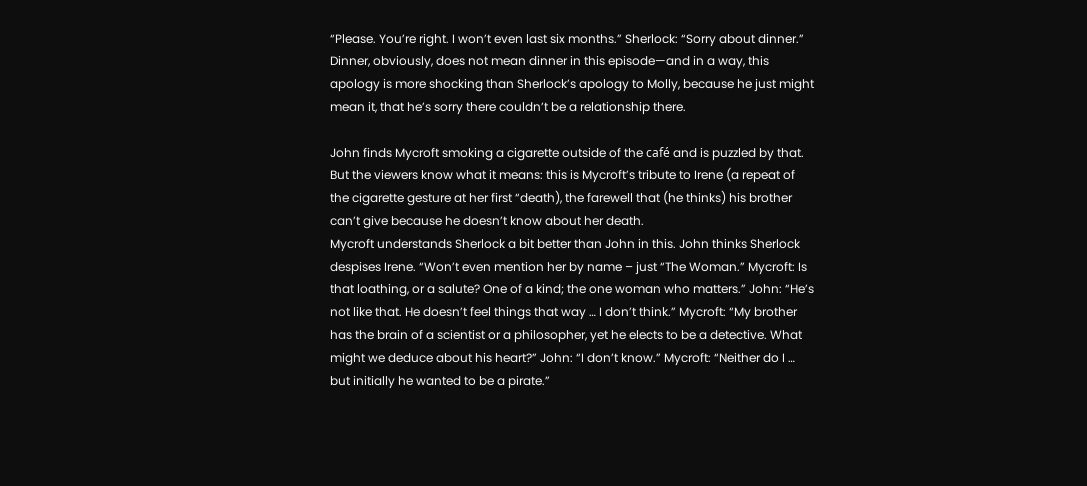“Please. You’re right. I won’t even last six months.” Sherlock: “Sorry about dinner.” Dinner, obviously, does not mean dinner in this episode—and in a way, this apology is more shocking than Sherlock’s apology to Molly, because he just might mean it, that he’s sorry there couldn’t be a relationship there.

John finds Mycroft smoking a cigarette outside of the café and is puzzled by that. But the viewers know what it means: this is Mycroft’s tribute to Irene (a repeat of the cigarette gesture at her first “death), the farewell that (he thinks) his brother can’t give because he doesn’t know about her death.
Mycroft understands Sherlock a bit better than John in this. John thinks Sherlock despises Irene. “Won’t even mention her by name – just “The Woman.” Mycroft: Is that loathing, or a salute? One of a kind; the one woman who matters.” John: “He’s not like that. He doesn’t feel things that way … I don’t think.” Mycroft: “My brother has the brain of a scientist or a philosopher, yet he elects to be a detective. What might we deduce about his heart?” John: “I don’t know.” Mycroft: “Neither do I … but initially he wanted to be a pirate.”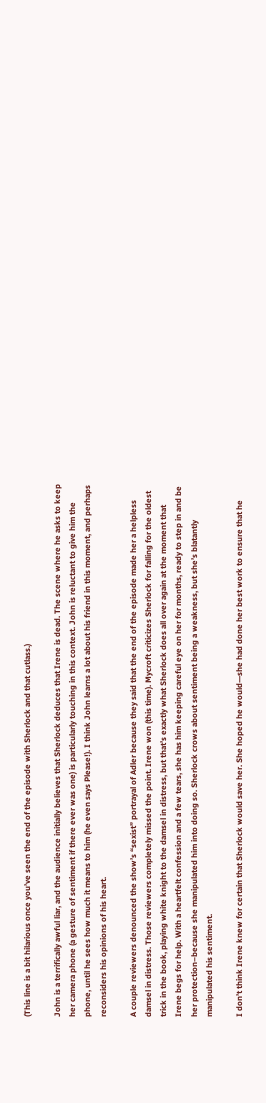(This line is a bit hilarious once you’ve seen the end of the episode with Sherlock and that cutlass.)

John is a terrifically awful liar, and the audience initially believes that Sherlock deduces that Irene is dead. The scene where he asks to keep her camera phone (a gesture of sentiment if there ever was one) is particularly touching in this context. John is reluctant to give him the phone, until he sees how much it means to him (he even says Please!). I think John learns a lot about his friend in this moment, and perhaps reconsiders his opinions of his heart.

A couple reviewers denounced the show’s “sexist” portrayal of Adler because they said that the end of the episode made her a helpless damsel in distress. Those reviewers completely missed the point. Irene won (this time). Mycroft criticizes Sherlock for falling for the oldest trick in the book, playing white knight to the damsel in distress, but that’s exactly what Sherlock does all over again at the moment that Irene begs for help. With a heartfelt confession and a few tears, she has him keeping careful eye on her for months, ready to step in and be her protection–because she manipulated him into doing so. Sherlock crows about sentiment being a weakness, but she’s blatantly manipulated his sentiment.

I don’t think Irene knew for certain that Sherlock would save her. She hoped he would—she had done her best work to ensure that he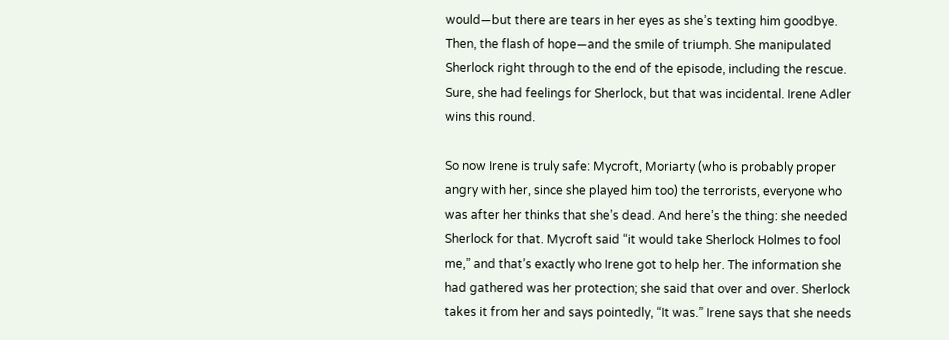would—but there are tears in her eyes as she’s texting him goodbye. Then, the flash of hope—and the smile of triumph. She manipulated Sherlock right through to the end of the episode, including the rescue. Sure, she had feelings for Sherlock, but that was incidental. Irene Adler wins this round.

So now Irene is truly safe: Mycroft, Moriarty (who is probably proper angry with her, since she played him too) the terrorists, everyone who was after her thinks that she’s dead. And here’s the thing: she needed Sherlock for that. Mycroft said “it would take Sherlock Holmes to fool me,” and that’s exactly who Irene got to help her. The information she had gathered was her protection; she said that over and over. Sherlock takes it from her and says pointedly, “It was.” Irene says that she needs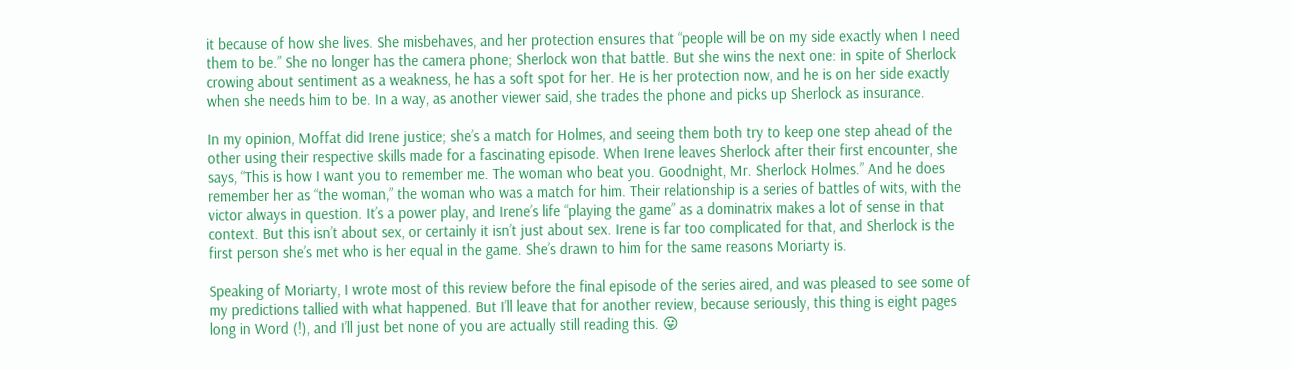it because of how she lives. She misbehaves, and her protection ensures that “people will be on my side exactly when I need them to be.” She no longer has the camera phone; Sherlock won that battle. But she wins the next one: in spite of Sherlock crowing about sentiment as a weakness, he has a soft spot for her. He is her protection now, and he is on her side exactly when she needs him to be. In a way, as another viewer said, she trades the phone and picks up Sherlock as insurance.

In my opinion, Moffat did Irene justice; she’s a match for Holmes, and seeing them both try to keep one step ahead of the other using their respective skills made for a fascinating episode. When Irene leaves Sherlock after their first encounter, she says, “This is how I want you to remember me. The woman who beat you. Goodnight, Mr. Sherlock Holmes.” And he does remember her as “the woman,” the woman who was a match for him. Their relationship is a series of battles of wits, with the victor always in question. It’s a power play, and Irene’s life “playing the game” as a dominatrix makes a lot of sense in that context. But this isn’t about sex, or certainly it isn’t just about sex. Irene is far too complicated for that, and Sherlock is the first person she’s met who is her equal in the game. She’s drawn to him for the same reasons Moriarty is.

Speaking of Moriarty, I wrote most of this review before the final episode of the series aired, and was pleased to see some of my predictions tallied with what happened. But I’ll leave that for another review, because seriously, this thing is eight pages long in Word (!), and I’ll just bet none of you are actually still reading this. 😛